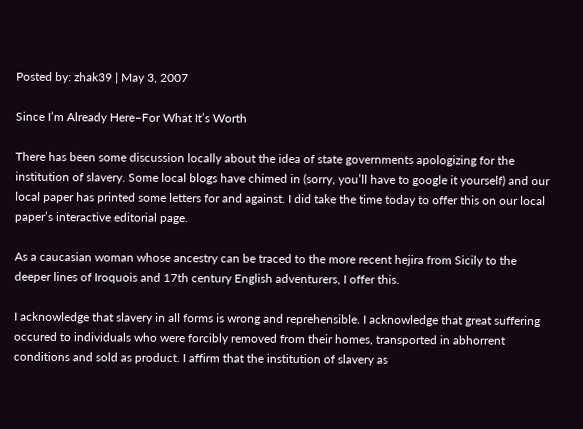Posted by: zhak39 | May 3, 2007

Since I’m Already Here–For What It’s Worth

There has been some discussion locally about the idea of state governments apologizing for the institution of slavery. Some local blogs have chimed in (sorry, you’ll have to google it yourself) and our local paper has printed some letters for and against. I did take the time today to offer this on our local paper’s interactive editorial page.

As a caucasian woman whose ancestry can be traced to the more recent hejira from Sicily to the deeper lines of Iroquois and 17th century English adventurers, I offer this.

I acknowledge that slavery in all forms is wrong and reprehensible. I acknowledge that great suffering occured to individuals who were forcibly removed from their homes, transported in abhorrent conditions and sold as product. I affirm that the institution of slavery as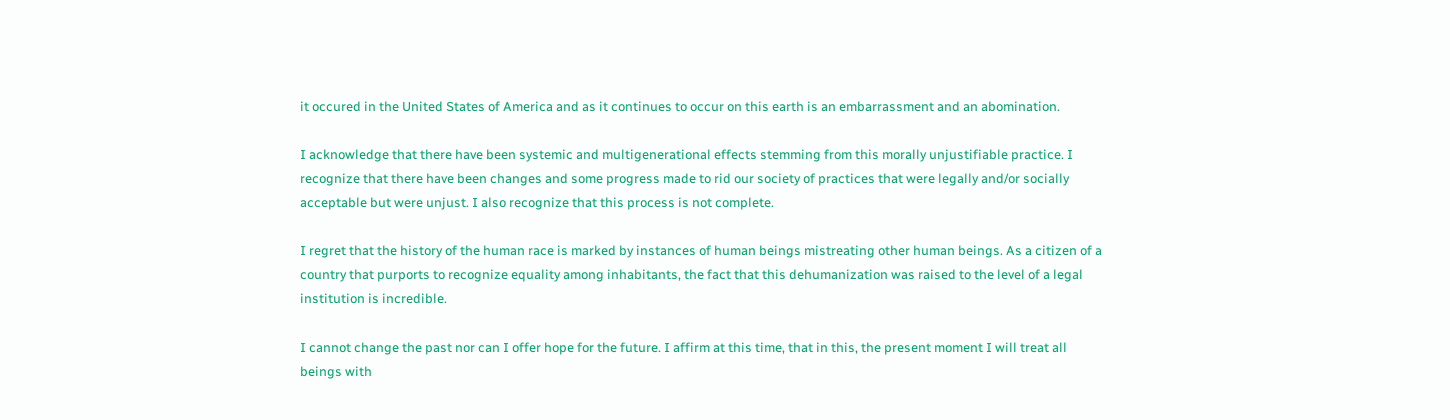it occured in the United States of America and as it continues to occur on this earth is an embarrassment and an abomination.

I acknowledge that there have been systemic and multigenerational effects stemming from this morally unjustifiable practice. I recognize that there have been changes and some progress made to rid our society of practices that were legally and/or socially acceptable but were unjust. I also recognize that this process is not complete.

I regret that the history of the human race is marked by instances of human beings mistreating other human beings. As a citizen of a country that purports to recognize equality among inhabitants, the fact that this dehumanization was raised to the level of a legal institution is incredible.

I cannot change the past nor can I offer hope for the future. I affirm at this time, that in this, the present moment I will treat all beings with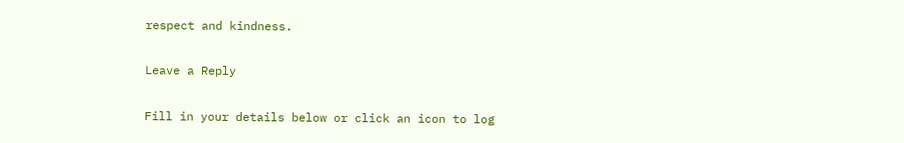respect and kindness.

Leave a Reply

Fill in your details below or click an icon to log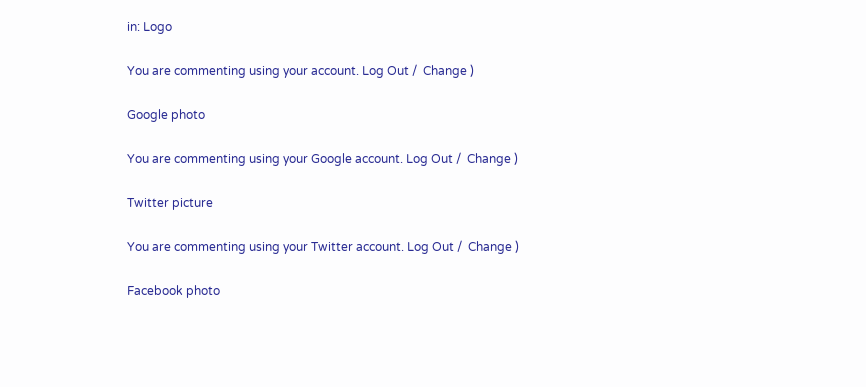in: Logo

You are commenting using your account. Log Out /  Change )

Google photo

You are commenting using your Google account. Log Out /  Change )

Twitter picture

You are commenting using your Twitter account. Log Out /  Change )

Facebook photo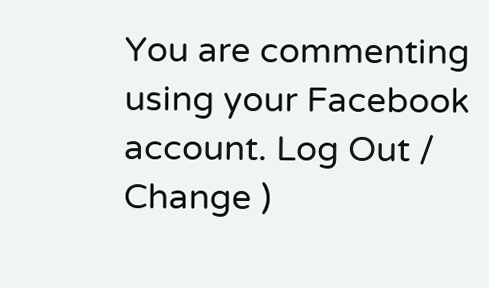You are commenting using your Facebook account. Log Out /  Change )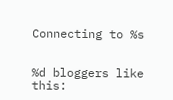Connecting to %s


%d bloggers like this: